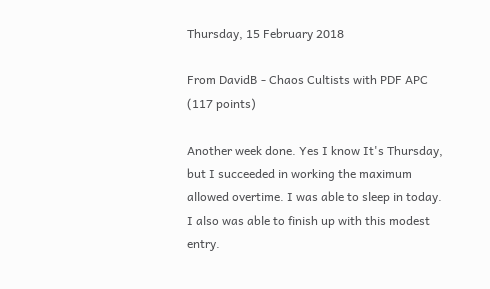Thursday, 15 February 2018

From DavidB - Chaos Cultists with PDF APC (117 points)

Another week done. Yes I know It's Thursday, but I succeeded in working the maximum allowed overtime. I was able to sleep in today. I also was able to finish up with this modest entry.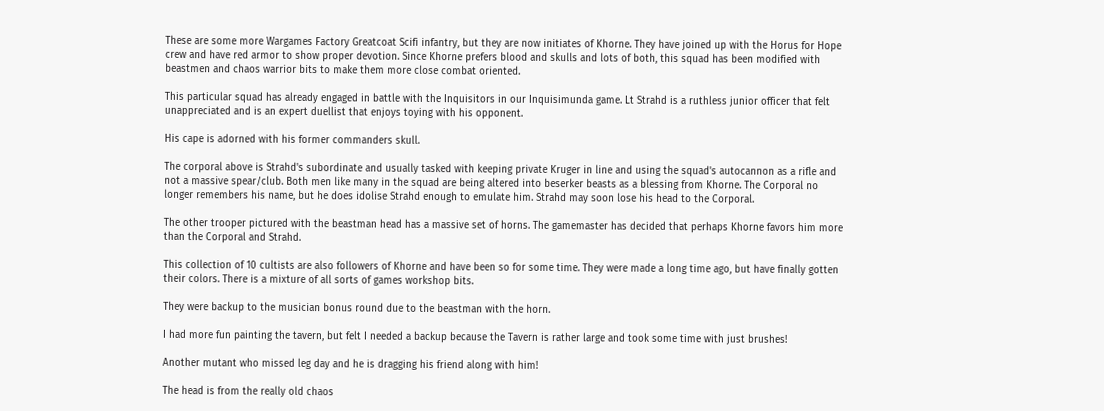These are some more Wargames Factory Greatcoat Scifi infantry, but they are now initiates of Khorne. They have joined up with the Horus for Hope crew and have red armor to show proper devotion. Since Khorne prefers blood and skulls and lots of both, this squad has been modified with beastmen and chaos warrior bits to make them more close combat oriented.

This particular squad has already engaged in battle with the Inquisitors in our Inquisimunda game. Lt Strahd is a ruthless junior officer that felt unappreciated and is an expert duellist that enjoys toying with his opponent.

His cape is adorned with his former commanders skull.

The corporal above is Strahd's subordinate and usually tasked with keeping private Kruger in line and using the squad's autocannon as a rifle and not a massive spear/club. Both men like many in the squad are being altered into beserker beasts as a blessing from Khorne. The Corporal no longer remembers his name, but he does idolise Strahd enough to emulate him. Strahd may soon lose his head to the Corporal.

The other trooper pictured with the beastman head has a massive set of horns. The gamemaster has decided that perhaps Khorne favors him more than the Corporal and Strahd.

This collection of 10 cultists are also followers of Khorne and have been so for some time. They were made a long time ago, but have finally gotten their colors. There is a mixture of all sorts of games workshop bits.

They were backup to the musician bonus round due to the beastman with the horn.

I had more fun painting the tavern, but felt I needed a backup because the Tavern is rather large and took some time with just brushes!

Another mutant who missed leg day and he is dragging his friend along with him!

The head is from the really old chaos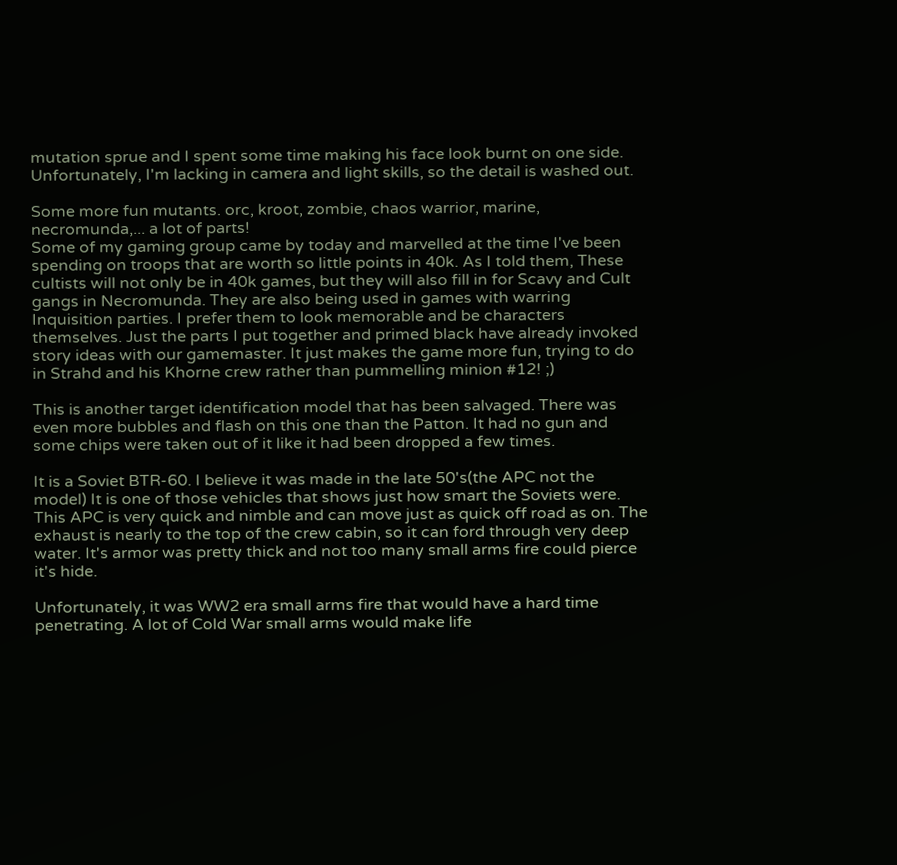mutation sprue and I spent some time making his face look burnt on one side. Unfortunately, I'm lacking in camera and light skills, so the detail is washed out.

Some more fun mutants. orc, kroot, zombie, chaos warrior, marine, necromunda,... a lot of parts!
Some of my gaming group came by today and marvelled at the time I've been spending on troops that are worth so little points in 40k. As I told them, These cultists will not only be in 40k games, but they will also fill in for Scavy and Cult gangs in Necromunda. They are also being used in games with warring Inquisition parties. I prefer them to look memorable and be characters themselves. Just the parts I put together and primed black have already invoked story ideas with our gamemaster. It just makes the game more fun, trying to do in Strahd and his Khorne crew rather than pummelling minion #12! ;)

This is another target identification model that has been salvaged. There was even more bubbles and flash on this one than the Patton. It had no gun and some chips were taken out of it like it had been dropped a few times.

It is a Soviet BTR-60. I believe it was made in the late 50's(the APC not the model) It is one of those vehicles that shows just how smart the Soviets were. This APC is very quick and nimble and can move just as quick off road as on. The exhaust is nearly to the top of the crew cabin, so it can ford through very deep water. It's armor was pretty thick and not too many small arms fire could pierce it's hide.

Unfortunately, it was WW2 era small arms fire that would have a hard time penetrating. A lot of Cold War small arms would make life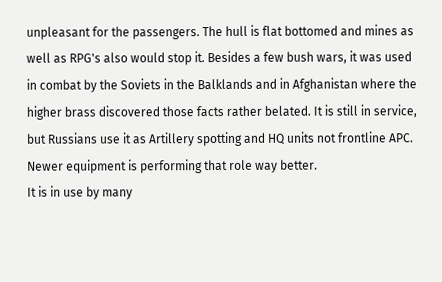unpleasant for the passengers. The hull is flat bottomed and mines as well as RPG's also would stop it. Besides a few bush wars, it was used in combat by the Soviets in the Balklands and in Afghanistan where the higher brass discovered those facts rather belated. It is still in service, but Russians use it as Artillery spotting and HQ units not frontline APC. Newer equipment is performing that role way better.
It is in use by many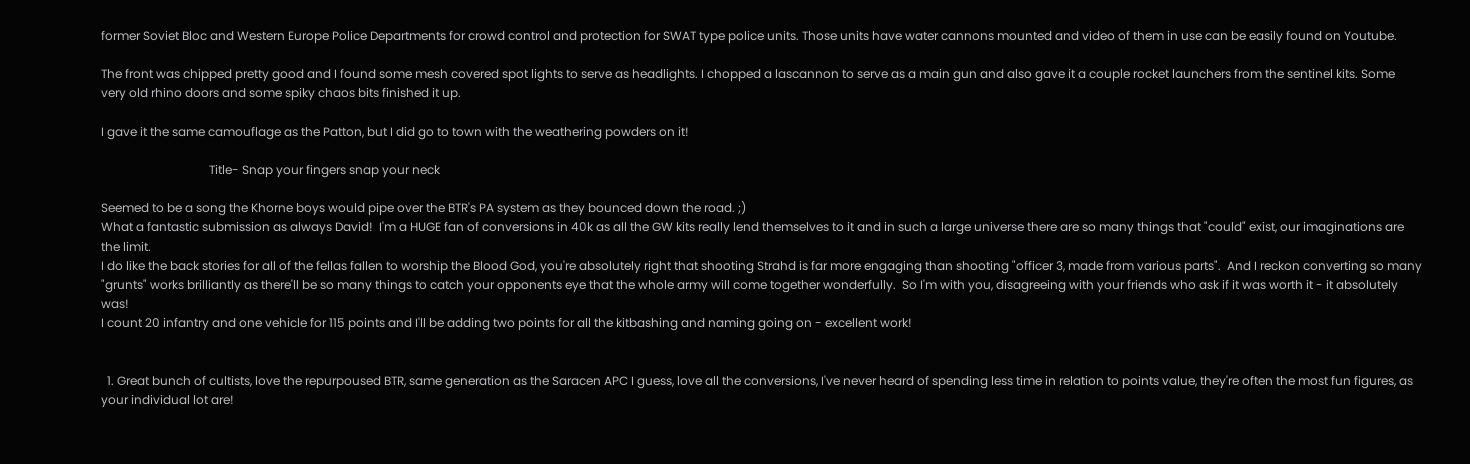former Soviet Bloc and Western Europe Police Departments for crowd control and protection for SWAT type police units. Those units have water cannons mounted and video of them in use can be easily found on Youtube.

The front was chipped pretty good and I found some mesh covered spot lights to serve as headlights. I chopped a lascannon to serve as a main gun and also gave it a couple rocket launchers from the sentinel kits. Some very old rhino doors and some spiky chaos bits finished it up.

I gave it the same camouflage as the Patton, but I did go to town with the weathering powders on it!

                                    Title- Snap your fingers snap your neck

Seemed to be a song the Khorne boys would pipe over the BTR's PA system as they bounced down the road. ;)
What a fantastic submission as always David!  I'm a HUGE fan of conversions in 40k as all the GW kits really lend themselves to it and in such a large universe there are so many things that "could" exist, our imaginations are the limit.
I do like the back stories for all of the fellas fallen to worship the Blood God, you're absolutely right that shooting Strahd is far more engaging than shooting "officer 3, made from various parts".  And I reckon converting so many "grunts" works brilliantly as there'll be so many things to catch your opponents eye that the whole army will come together wonderfully.  So I'm with you, disagreeing with your friends who ask if it was worth it - it absolutely was!
I count 20 infantry and one vehicle for 115 points and I'll be adding two points for all the kitbashing and naming going on - excellent work!


  1. Great bunch of cultists, love the repurpoused BTR, same generation as the Saracen APC I guess, love all the conversions, I've never heard of spending less time in relation to points value, they're often the most fun figures, as your individual lot are!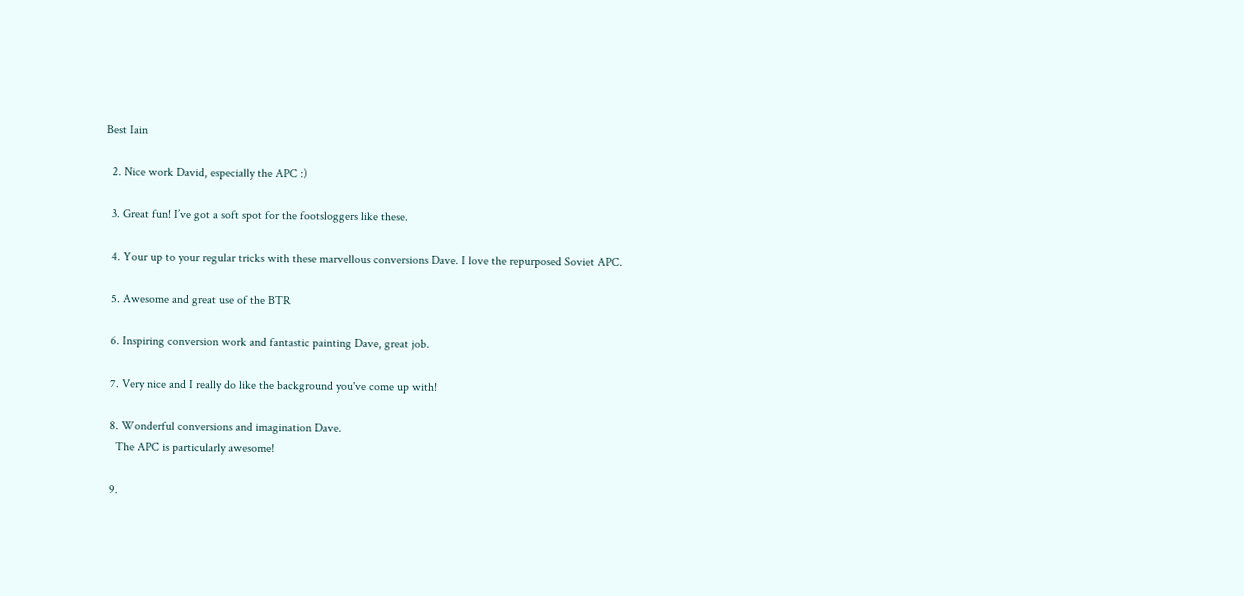Best Iain

  2. Nice work David, especially the APC :)

  3. Great fun! I’ve got a soft spot for the footsloggers like these.

  4. Your up to your regular tricks with these marvellous conversions Dave. I love the repurposed Soviet APC.

  5. Awesome and great use of the BTR

  6. Inspiring conversion work and fantastic painting Dave, great job.

  7. Very nice and I really do like the background you've come up with!

  8. Wonderful conversions and imagination Dave.
    The APC is particularly awesome!

  9.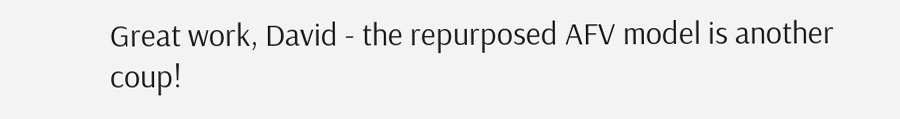Great work, David - the repurposed AFV model is another coup!